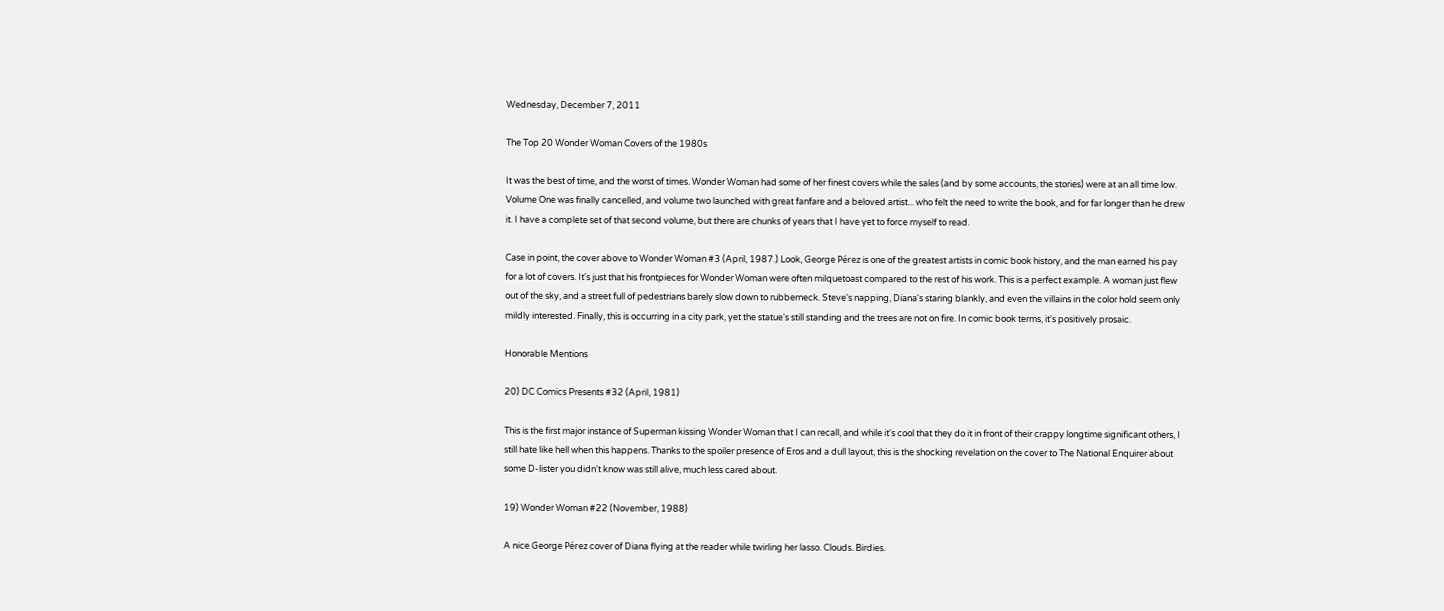Wednesday, December 7, 2011

The Top 20 Wonder Woman Covers of the 1980s

It was the best of time, and the worst of times. Wonder Woman had some of her finest covers while the sales (and by some accounts, the stories) were at an all time low. Volume One was finally cancelled, and volume two launched with great fanfare and a beloved artist... who felt the need to write the book, and for far longer than he drew it. I have a complete set of that second volume, but there are chunks of years that I have yet to force myself to read.

Case in point, the cover above to Wonder Woman #3 (April, 1987.) Look, George Pérez is one of the greatest artists in comic book history, and the man earned his pay for a lot of covers. It's just that his frontpieces for Wonder Woman were often milquetoast compared to the rest of his work. This is a perfect example. A woman just flew out of the sky, and a street full of pedestrians barely slow down to rubberneck. Steve's napping, Diana's staring blankly, and even the villains in the color hold seem only mildly interested. Finally, this is occurring in a city park, yet the statue's still standing and the trees are not on fire. In comic book terms, it's positively prosaic.

Honorable Mentions

20) DC Comics Presents #32 (April, 1981)

This is the first major instance of Superman kissing Wonder Woman that I can recall, and while it's cool that they do it in front of their crappy longtime significant others, I still hate like hell when this happens. Thanks to the spoiler presence of Eros and a dull layout, this is the shocking revelation on the cover to The National Enquirer about some D-lister you didn't know was still alive, much less cared about.

19) Wonder Woman #22 (November, 1988)

A nice George Pérez cover of Diana flying at the reader while twirling her lasso. Clouds. Birdies.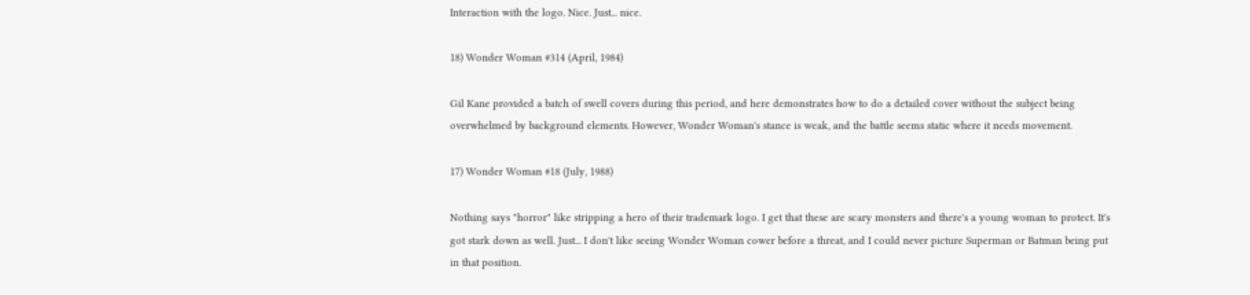Interaction with the logo. Nice. Just... nice.

18) Wonder Woman #314 (April, 1984)

Gil Kane provided a batch of swell covers during this period, and here demonstrates how to do a detailed cover without the subject being overwhelmed by background elements. However, Wonder Woman's stance is weak, and the battle seems static where it needs movement.

17) Wonder Woman #18 (July, 1988)

Nothing says "horror" like stripping a hero of their trademark logo. I get that these are scary monsters and there's a young woman to protect. It's got stark down as well. Just... I don't like seeing Wonder Woman cower before a threat, and I could never picture Superman or Batman being put in that position.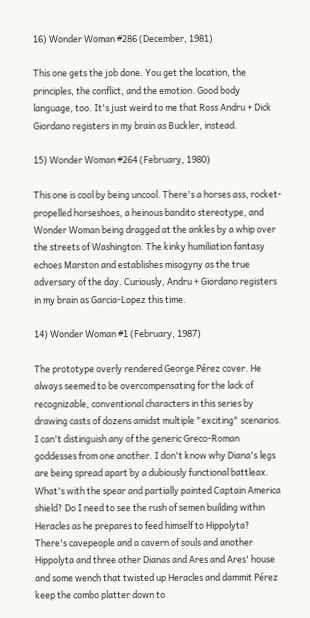16) Wonder Woman #286 (December, 1981)

This one gets the job done. You get the location, the principles, the conflict, and the emotion. Good body language, too. It's just weird to me that Ross Andru + Dick Giordano registers in my brain as Buckler, instead.

15) Wonder Woman #264 (February, 1980)

This one is cool by being uncool. There's a horses ass, rocket-propelled horseshoes, a heinous bandito stereotype, and Wonder Woman being dragged at the ankles by a whip over the streets of Washington. The kinky humiliation fantasy echoes Marston and establishes misogyny as the true adversary of the day. Curiously, Andru + Giordano registers in my brain as Garcia-Lopez this time.

14) Wonder Woman #1 (February, 1987)

The prototype overly rendered George Pérez cover. He always seemed to be overcompensating for the lack of recognizable, conventional characters in this series by drawing casts of dozens amidst multiple "exciting" scenarios. I can't distinguish any of the generic Greco-Roman goddesses from one another. I don't know why Diana's legs are being spread apart by a dubiously functional battleax. What's with the spear and partially painted Captain America shield? Do I need to see the rush of semen building within Heracles as he prepares to feed himself to Hippolyta? There's cavepeople and a cavern of souls and another Hippolyta and three other Dianas and Ares and Ares' house and some wench that twisted up Heracles and dammit Pérez keep the combo platter down to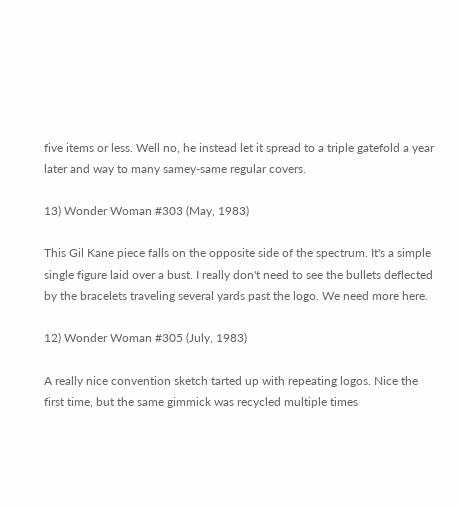five items or less. Well no, he instead let it spread to a triple gatefold a year later and way to many samey-same regular covers.

13) Wonder Woman #303 (May, 1983)

This Gil Kane piece falls on the opposite side of the spectrum. It's a simple single figure laid over a bust. I really don't need to see the bullets deflected by the bracelets traveling several yards past the logo. We need more here.

12) Wonder Woman #305 (July, 1983)

A really nice convention sketch tarted up with repeating logos. Nice the first time, but the same gimmick was recycled multiple times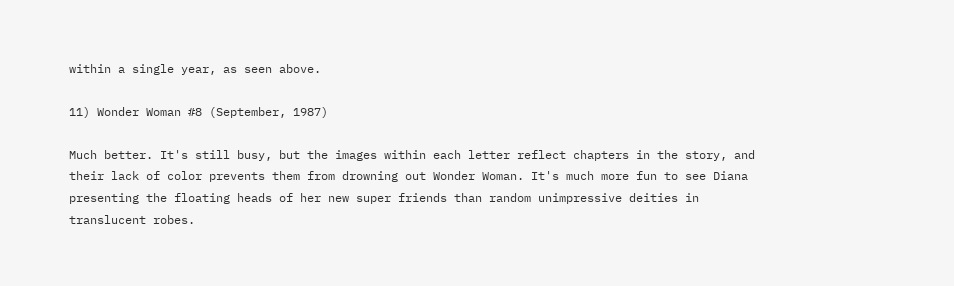within a single year, as seen above.

11) Wonder Woman #8 (September, 1987)

Much better. It's still busy, but the images within each letter reflect chapters in the story, and their lack of color prevents them from drowning out Wonder Woman. It's much more fun to see Diana presenting the floating heads of her new super friends than random unimpressive deities in translucent robes.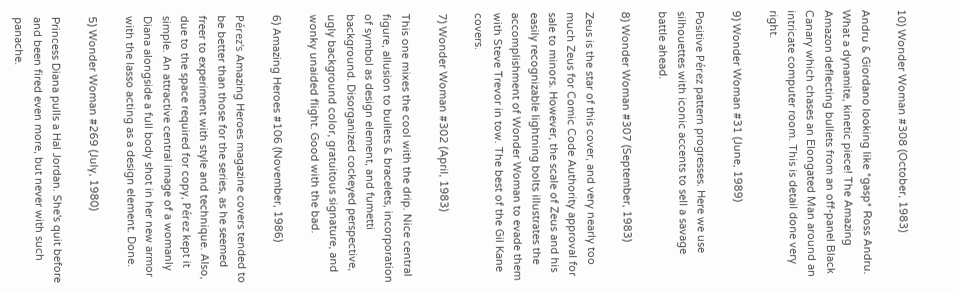10) Wonder Woman #308 (October, 1983)

Andru & Giordano looking like *gasp* Ross Andru. What a dynamite, kinetic piece! The Amazing Amazon deflecting bullets from an off-panel Black Canary which chases an Elongated Man around an intricate computer room. This is detail done very right.

9) Wonder Woman #31 (June, 1989)

Positive Pérez pattern progresses. Here we use silhouettes with iconic accents to sell a savage battle ahead.

8) Wonder Woman #307 (September, 1983)

Zeus is the star of this cover, and very nearly too much Zeus for Comic Code Authority approval for sale to minors. However, the scale of Zeus and his easily recognizable lightning bolts illustrates the accomplishment of Wonder Woman to evade them with Steve Trevor in tow. The best of the Gil Kane covers.

7) Wonder Woman #302 (April, 1983)

This one mixes the cool with the drip. Nice central figure, allusion to bullets & bracelets, incorporation of symbol as design element, and fumetti background. Disorganized cockeyed perspective, ugly background color, gratuitous signature, and wonky unaided flight. Good with the bad.

6) Amazing Heroes #106 (November, 1986)

Pérez's Amazing Heroes magazine covers tended to be better than those for the series, as he seemed freer to experiment with style and technique. Also, due to the space required for copy, Pérez kept it simple. An attractive central image of a womanly Diana alongside a full body shot in her new armor with the lasso acting as a design element. Done.

5) Wonder Woman #269 (July, 1980)

Princess Diana pulls a Hal Jordan. She's quit before and been fired even more, but never with such panache.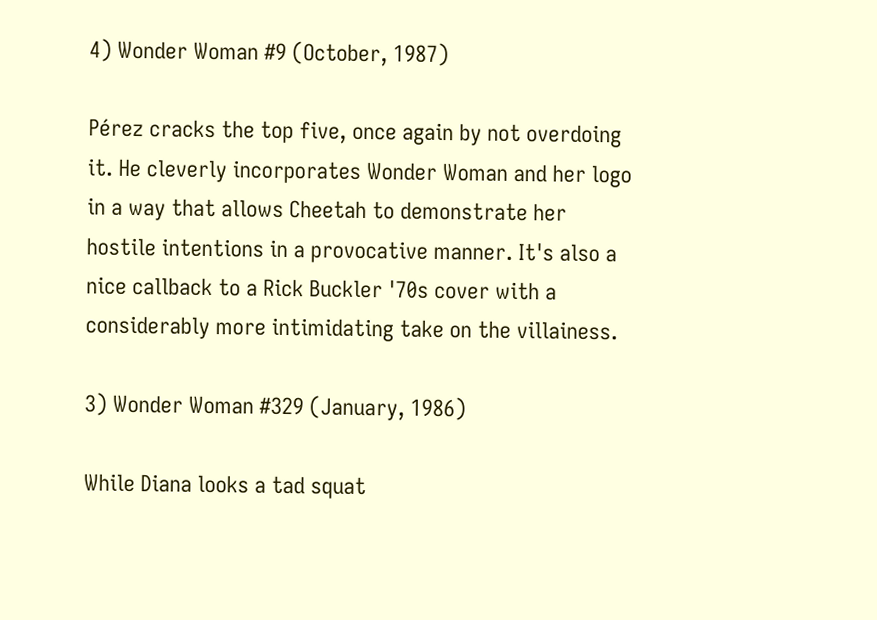4) Wonder Woman #9 (October, 1987)

Pérez cracks the top five, once again by not overdoing it. He cleverly incorporates Wonder Woman and her logo in a way that allows Cheetah to demonstrate her hostile intentions in a provocative manner. It's also a nice callback to a Rick Buckler '70s cover with a considerably more intimidating take on the villainess.

3) Wonder Woman #329 (January, 1986)

While Diana looks a tad squat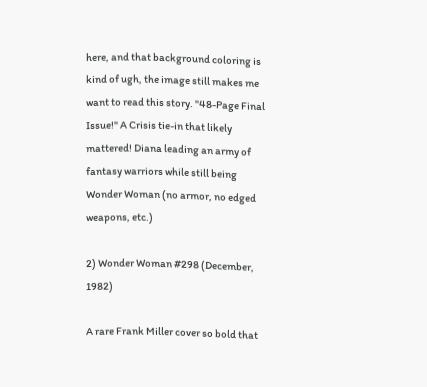here, and that background coloring is kind of ugh, the image still makes me want to read this story. "48-Page Final Issue!" A Crisis tie-in that likely mattered! Diana leading an army of fantasy warriors while still being Wonder Woman (no armor, no edged weapons, etc.)

2) Wonder Woman #298 (December, 1982)

A rare Frank Miller cover so bold that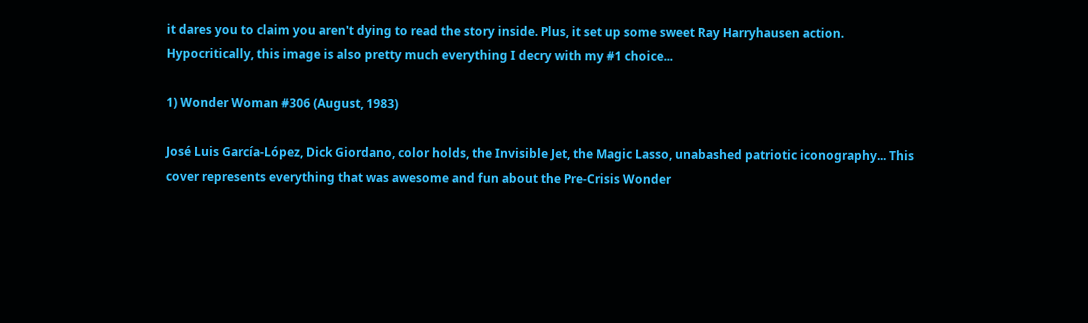it dares you to claim you aren't dying to read the story inside. Plus, it set up some sweet Ray Harryhausen action. Hypocritically, this image is also pretty much everything I decry with my #1 choice...

1) Wonder Woman #306 (August, 1983)

José Luis García-López, Dick Giordano, color holds, the Invisible Jet, the Magic Lasso, unabashed patriotic iconography... This cover represents everything that was awesome and fun about the Pre-Crisis Wonder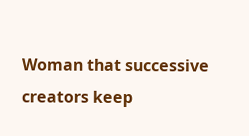Woman that successive creators keep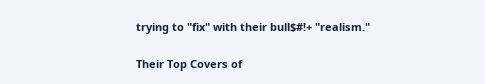trying to "fix" with their bull$#!+ "realism."

Their Top Covers of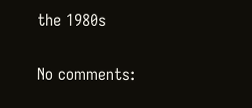the 1980s

No comments: